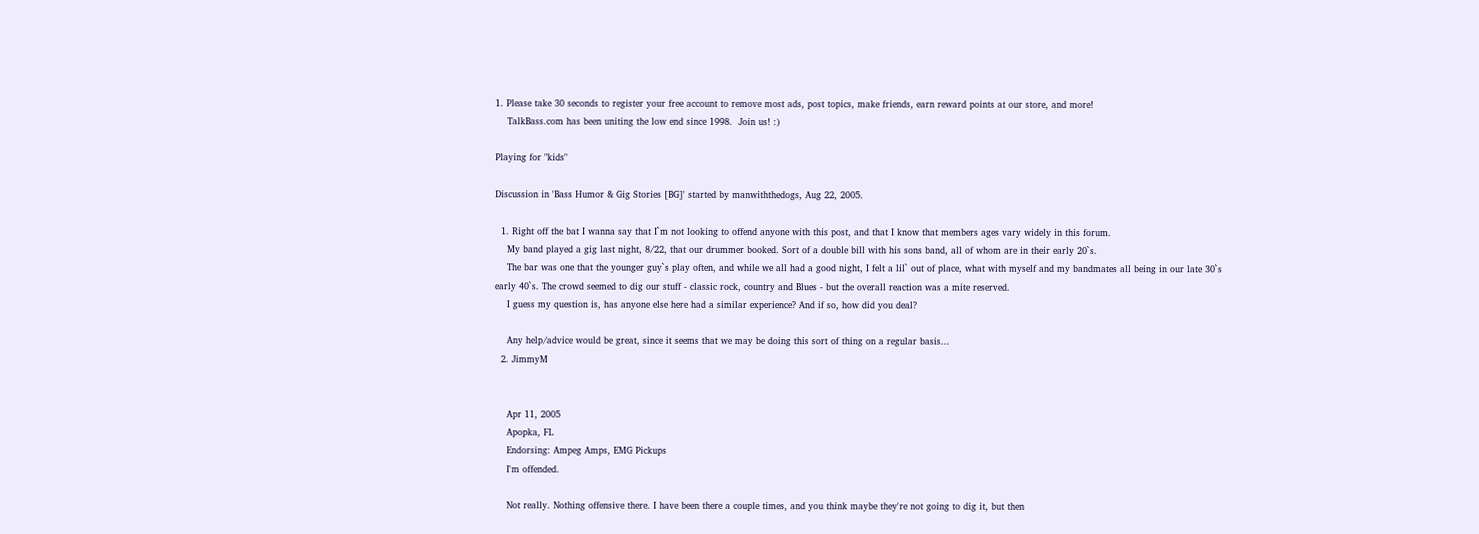1. Please take 30 seconds to register your free account to remove most ads, post topics, make friends, earn reward points at our store, and more!
    TalkBass.com has been uniting the low end since 1998.  Join us! :)

Playing for "kids"

Discussion in 'Bass Humor & Gig Stories [BG]' started by manwiththedogs, Aug 22, 2005.

  1. Right off the bat I wanna say that I`m not looking to offend anyone with this post, and that I know that members ages vary widely in this forum.
    My band played a gig last night, 8/22, that our drummer booked. Sort of a double bill with his sons band, all of whom are in their early 20`s.
    The bar was one that the younger guy`s play often, and while we all had a good night, I felt a lil` out of place, what with myself and my bandmates all being in our late 30`s early 40`s. The crowd seemed to dig our stuff - classic rock, country and Blues - but the overall reaction was a mite reserved.
    I guess my question is, has anyone else here had a similar experience? And if so, how did you deal?

    Any help/advice would be great, since it seems that we may be doing this sort of thing on a regular basis...
  2. JimmyM


    Apr 11, 2005
    Apopka, FL
    Endorsing: Ampeg Amps, EMG Pickups
    I'm offended.

    Not really. Nothing offensive there. I have been there a couple times, and you think maybe they're not going to dig it, but then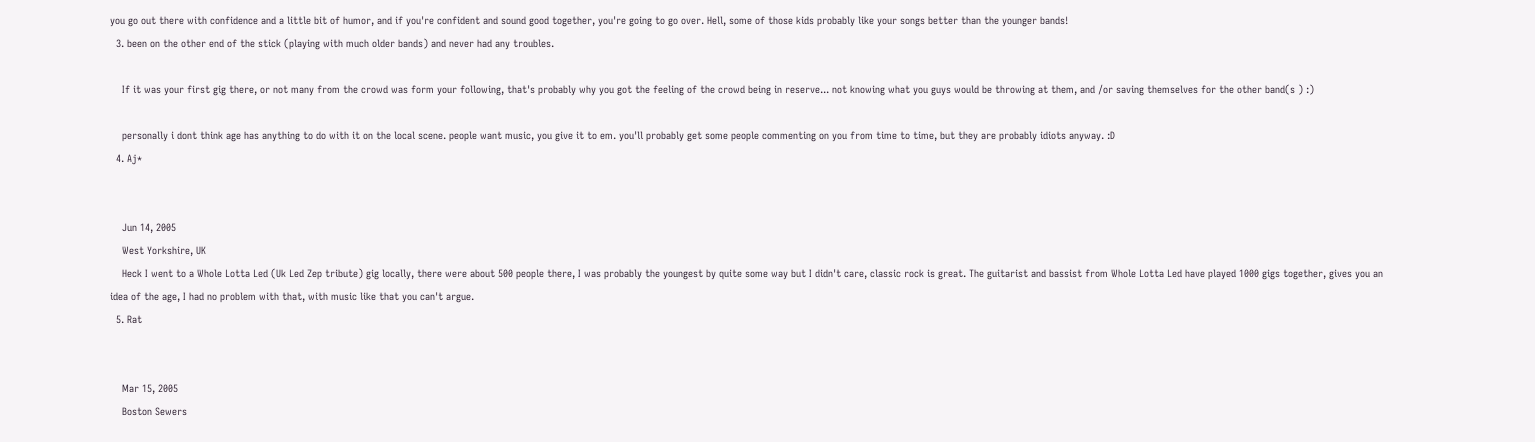you go out there with confidence and a little bit of humor, and if you're confident and sound good together, you're going to go over. Hell, some of those kids probably like your songs better than the younger bands!
  3. been on the other end of the stick (playing with much older bands) and never had any troubles.

    If it was your first gig there, or not many from the crowd was form your following, that's probably why you got the feeling of the crowd being in reserve... not knowing what you guys would be throwing at them, and /or saving themselves for the other band(s ) :)

    personally i dont think age has anything to do with it on the local scene. people want music, you give it to em. you'll probably get some people commenting on you from time to time, but they are probably idiots anyway. :D
  4. Aj*


    Jun 14, 2005
    West Yorkshire, UK
    Heck I went to a Whole Lotta Led (Uk Led Zep tribute) gig locally, there were about 500 people there, I was probably the youngest by quite some way but I didn't care, classic rock is great. The guitarist and bassist from Whole Lotta Led have played 1000 gigs together, gives you an idea of the age, I had no problem with that, with music like that you can't argue.
  5. Rat


    Mar 15, 2005
    Boston Sewers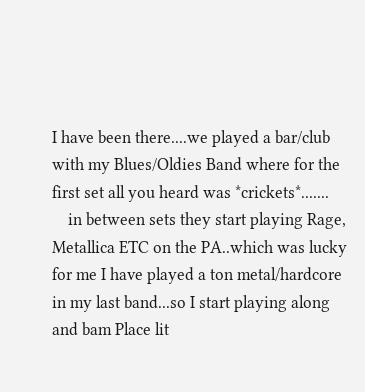I have been there....we played a bar/club with my Blues/Oldies Band where for the first set all you heard was *crickets*.......
    in between sets they start playing Rage, Metallica ETC on the PA..which was lucky for me I have played a ton metal/hardcore in my last band...so I start playing along and bam Place lit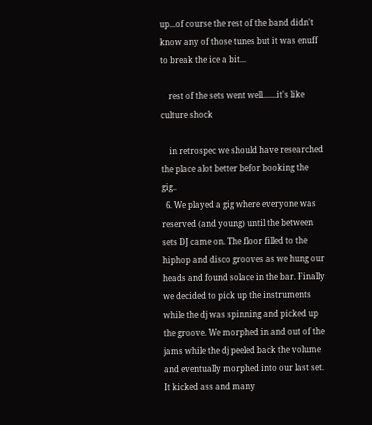up...of course the rest of the band didn't know any of those tunes but it was enuff to break the ice a bit...

    rest of the sets went well.......it's like culture shock

    in retrospec we should have researched the place alot better befor booking the gig..
  6. We played a gig where everyone was reserved (and young) until the between sets DJ came on. The floor filled to the hiphop and disco grooves as we hung our heads and found solace in the bar. Finally we decided to pick up the instruments while the dj was spinning and picked up the groove. We morphed in and out of the jams while the dj peeled back the volume and eventually morphed into our last set. It kicked ass and many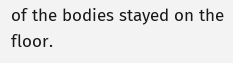of the bodies stayed on the floor.